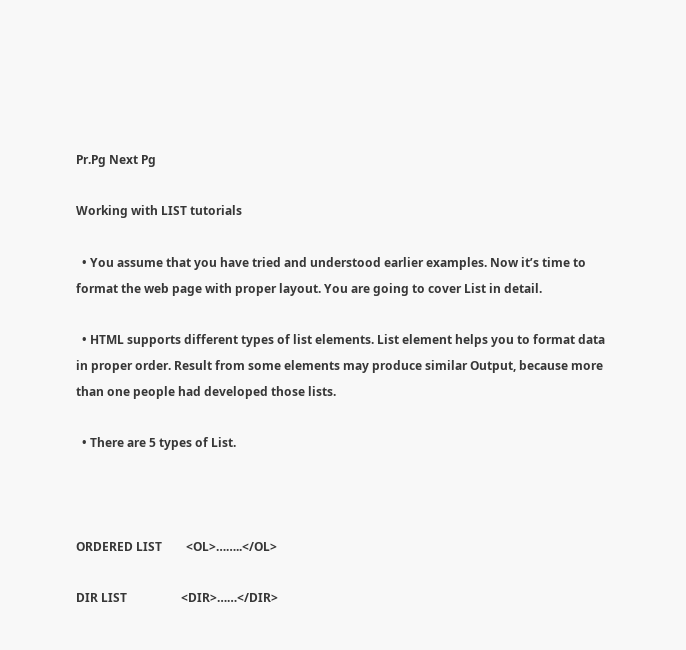Pr.Pg Next Pg

Working with LIST tutorials

  • You assume that you have tried and understood earlier examples. Now it’s time to format the web page with proper layout. You are going to cover List in detail.

  • HTML supports different types of list elements. List element helps you to format data in proper order. Result from some elements may produce similar Output, because more than one people had developed those lists.

  • There are 5 types of List.



ORDERED LIST        <OL>……..</OL>

DIR LIST                  <DIR>……</DIR>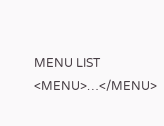MENU LIST              <MENU>…</MENU>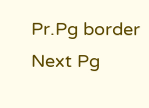Pr.Pg border                                              Next Pg